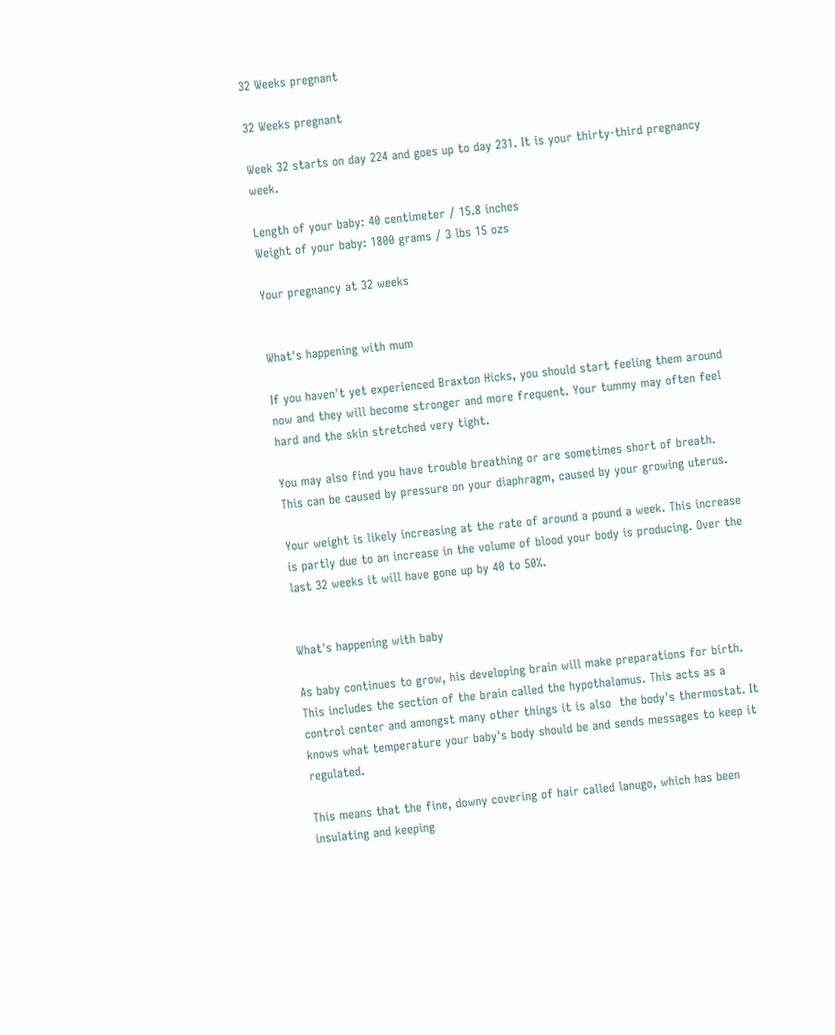32 Weeks pregnant

32 Weeks pregnant

Week 32 starts on day 224 and goes up to day 231. It is your thirty-third pregnancy week.

Length of your baby: 40 centimeter / 15.8 inches
Weight of your baby: 1800 grams / 3 lbs 15 ozs

Your pregnancy at 32 weeks


What's happening with mum

If you haven't yet experienced Braxton Hicks, you should start feeling them around now and they will become stronger and more frequent. Your tummy may often feel hard and the skin stretched very tight.

You may also find you have trouble breathing or are sometimes short of breath. This can be caused by pressure on your diaphragm, caused by your growing uterus.

Your weight is likely increasing at the rate of around a pound a week. This increase is partly due to an increase in the volume of blood your body is producing. Over the last 32 weeks it will have gone up by 40 to 50%.


What's happening with baby

As baby continues to grow, his developing brain will make preparations for birth. This includes the section of the brain called the hypothalamus. This acts as a control center and amongst many other things it is also  the body's thermostat. It knows what temperature your baby's body should be and sends messages to keep it regulated.

This means that the fine, downy covering of hair called lanugo, which has been insulating and keeping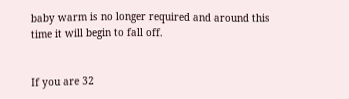baby warm is no longer required and around this time it will begin to fall off.


If you are 32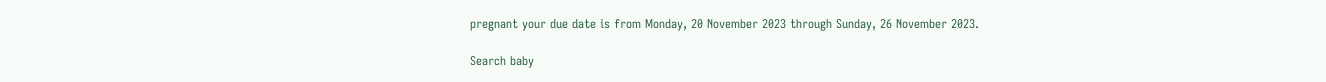pregnant your due date is from Monday, 20 November 2023 through Sunday, 26 November 2023.

Search baby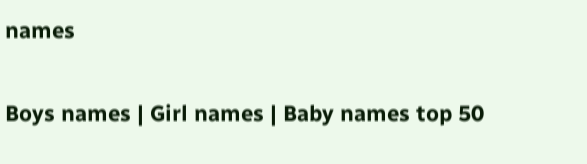names

Boys names | Girl names | Baby names top 50